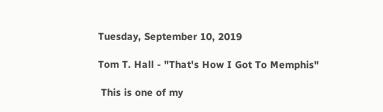Tuesday, September 10, 2019

Tom T. Hall - "That's How I Got To Memphis"

 This is one of my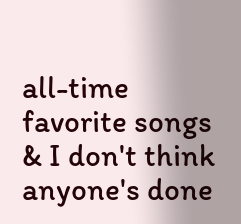all-time favorite songs & I don't think anyone's done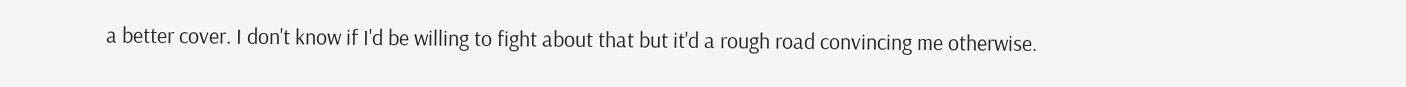a better cover. I don't know if I'd be willing to fight about that but it'd a rough road convincing me otherwise.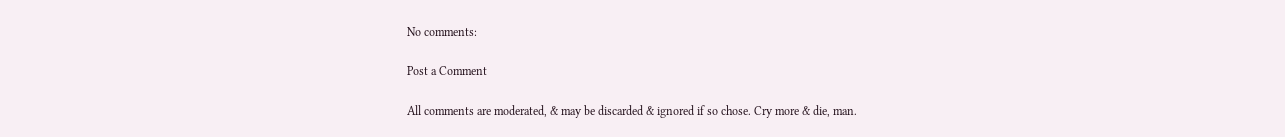No comments:

Post a Comment

All comments are moderated, & may be discarded & ignored if so chose. Cry more & die, man.